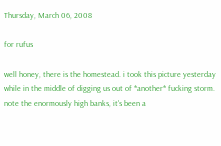Thursday, March 06, 2008

for rufus

well honey, there is the homestead. i took this picture yesterday while in the middle of digging us out of *another* fucking storm. note the enormously high banks, it's been a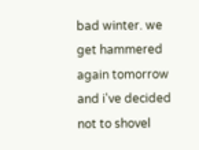bad winter. we get hammered again tomorrow and i've decided not to shovel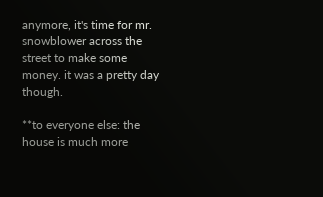anymore, it's time for mr. snowblower across the street to make some money. it was a pretty day though.

**to everyone else: the house is much more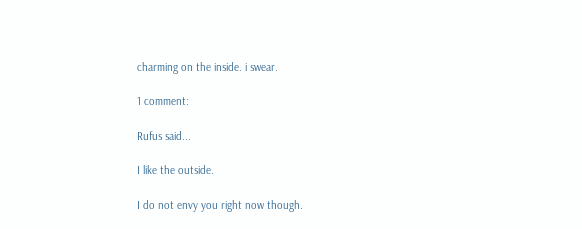charming on the inside. i swear.

1 comment:

Rufus said...

I like the outside.

I do not envy you right now though.